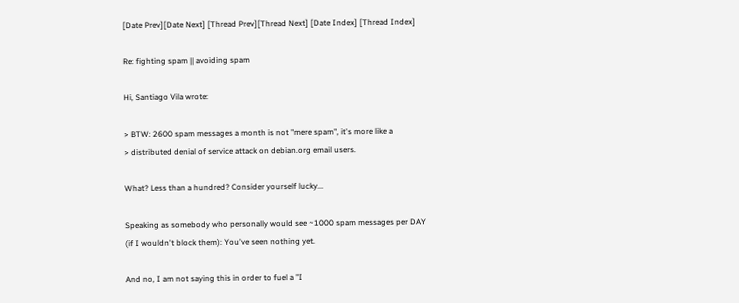[Date Prev][Date Next] [Thread Prev][Thread Next] [Date Index] [Thread Index]

Re: fighting spam || avoiding spam

Hi, Santiago Vila wrote:

> BTW: 2600 spam messages a month is not "mere spam", it's more like a
> distributed denial of service attack on debian.org email users.

What? Less than a hundred? Consider yourself lucky...

Speaking as somebody who personally would see ~1000 spam messages per DAY
(if I wouldn't block them): You've seen nothing yet.

And no, I am not saying this in order to fuel a "I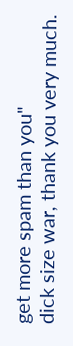get more spam than you"
dick size war, thank you very much.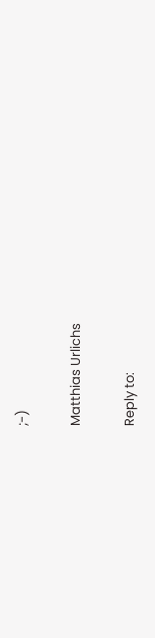;-)

Matthias Urlichs

Reply to: